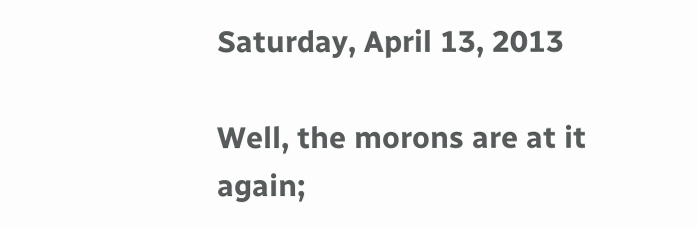Saturday, April 13, 2013

Well, the morons are at it again;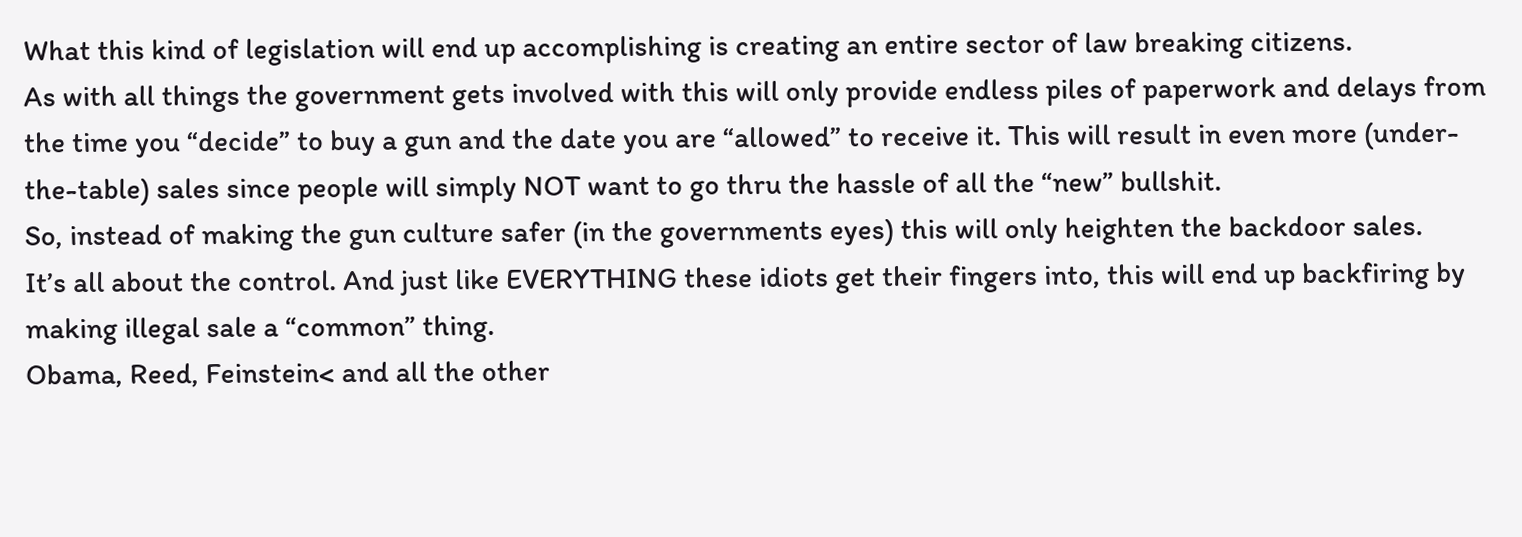What this kind of legislation will end up accomplishing is creating an entire sector of law breaking citizens.
As with all things the government gets involved with this will only provide endless piles of paperwork and delays from the time you “decide” to buy a gun and the date you are “allowed” to receive it. This will result in even more (under-the-table) sales since people will simply NOT want to go thru the hassle of all the “new” bullshit.
So, instead of making the gun culture safer (in the governments eyes) this will only heighten the backdoor sales.
It’s all about the control. And just like EVERYTHING these idiots get their fingers into, this will end up backfiring by making illegal sale a “common” thing.
Obama, Reed, Feinstein< and all the other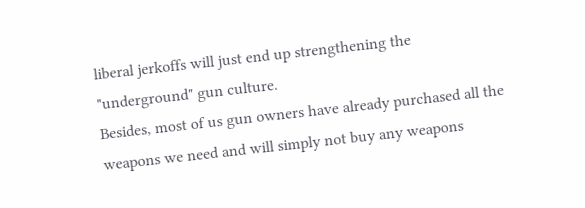liberal jerkoffs will just end up strengthening the "underground" gun culture.
Besides, most of us gun owners have already purchased all the weapons we need and will simply not buy any weapons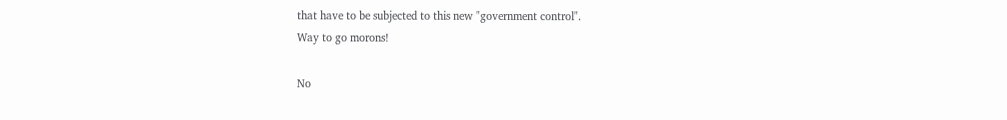that have to be subjected to this new "government control".
Way to go morons!

No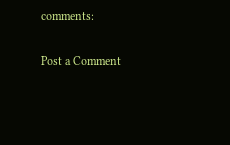comments:

Post a Comment